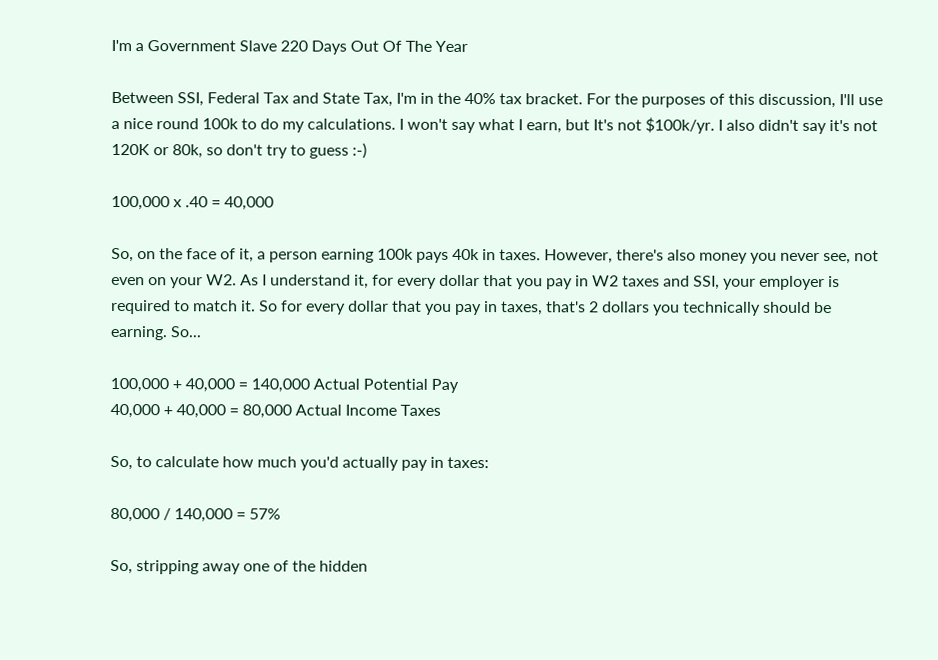I'm a Government Slave 220 Days Out Of The Year

Between SSI, Federal Tax and State Tax, I'm in the 40% tax bracket. For the purposes of this discussion, I'll use a nice round 100k to do my calculations. I won't say what I earn, but It's not $100k/yr. I also didn't say it's not 120K or 80k, so don't try to guess :-)

100,000 x .40 = 40,000

So, on the face of it, a person earning 100k pays 40k in taxes. However, there's also money you never see, not even on your W2. As I understand it, for every dollar that you pay in W2 taxes and SSI, your employer is required to match it. So for every dollar that you pay in taxes, that's 2 dollars you technically should be earning. So...

100,000 + 40,000 = 140,000 Actual Potential Pay
40,000 + 40,000 = 80,000 Actual Income Taxes

So, to calculate how much you'd actually pay in taxes:

80,000 / 140,000 = 57%

So, stripping away one of the hidden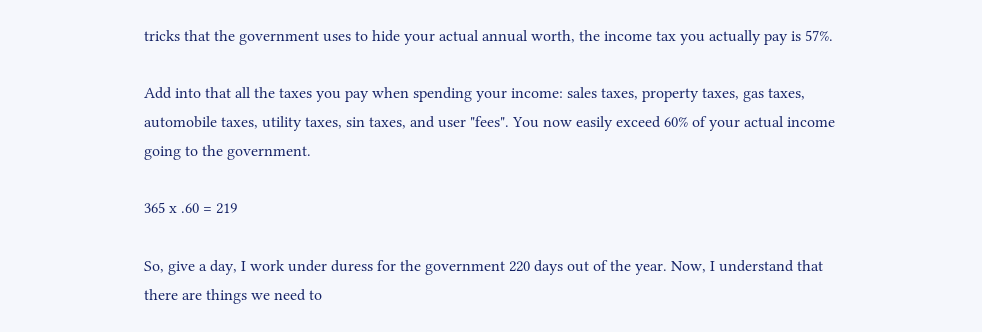tricks that the government uses to hide your actual annual worth, the income tax you actually pay is 57%.

Add into that all the taxes you pay when spending your income: sales taxes, property taxes, gas taxes, automobile taxes, utility taxes, sin taxes, and user "fees". You now easily exceed 60% of your actual income going to the government.

365 x .60 = 219

So, give a day, I work under duress for the government 220 days out of the year. Now, I understand that there are things we need to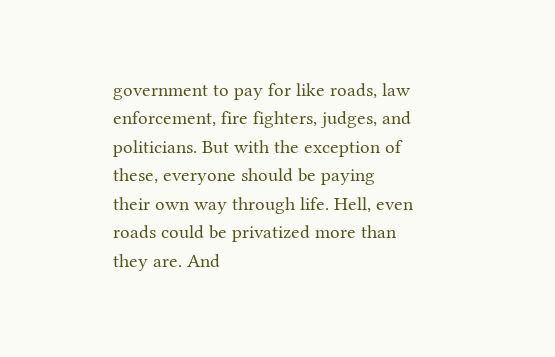government to pay for like roads, law enforcement, fire fighters, judges, and politicians. But with the exception of these, everyone should be paying their own way through life. Hell, even roads could be privatized more than they are. And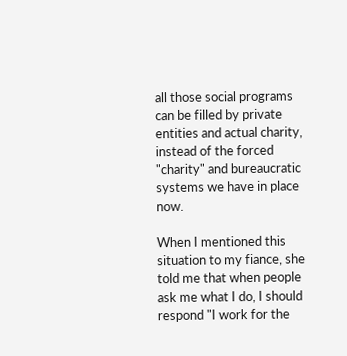all those social programs can be filled by private entities and actual charity, instead of the forced "charity" and bureaucratic systems we have in place now.

When I mentioned this situation to my fiance, she told me that when people ask me what I do, I should respond "I work for the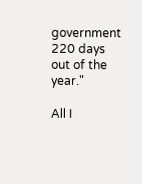government 220 days out of the year."

All I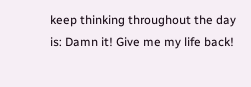keep thinking throughout the day is: Damn it! Give me my life back!